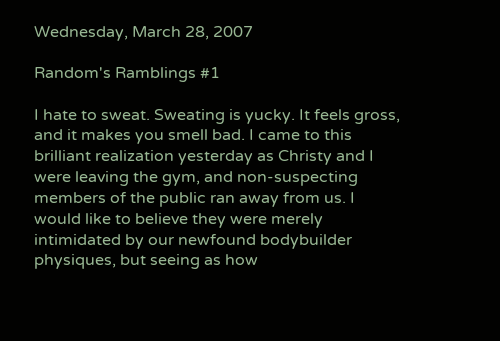Wednesday, March 28, 2007

Random's Ramblings #1

I hate to sweat. Sweating is yucky. It feels gross, and it makes you smell bad. I came to this brilliant realization yesterday as Christy and I were leaving the gym, and non-suspecting members of the public ran away from us. I would like to believe they were merely intimidated by our newfound bodybuilder physiques, but seeing as how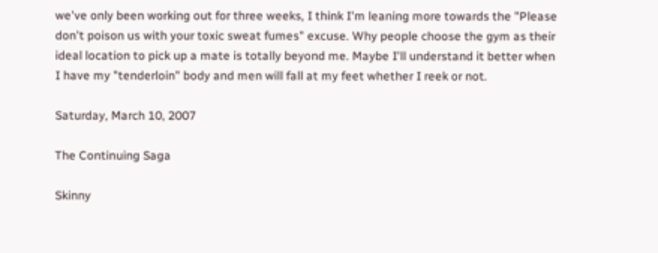we've only been working out for three weeks, I think I'm leaning more towards the "Please don't poison us with your toxic sweat fumes" excuse. Why people choose the gym as their ideal location to pick up a mate is totally beyond me. Maybe I'll understand it better when I have my "tenderloin" body and men will fall at my feet whether I reek or not.

Saturday, March 10, 2007

The Continuing Saga

Skinny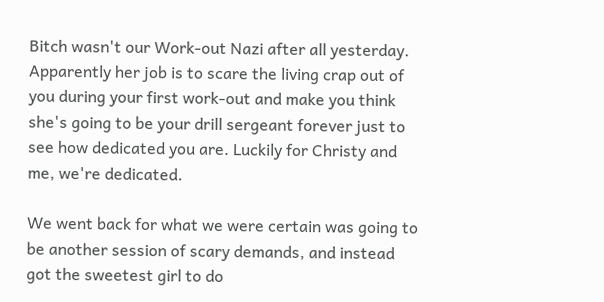Bitch wasn't our Work-out Nazi after all yesterday. Apparently her job is to scare the living crap out of you during your first work-out and make you think she's going to be your drill sergeant forever just to see how dedicated you are. Luckily for Christy and me, we're dedicated.

We went back for what we were certain was going to be another session of scary demands, and instead got the sweetest girl to do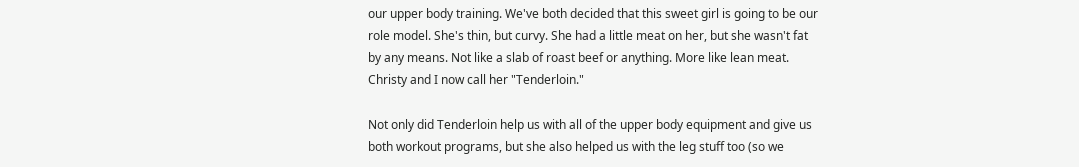our upper body training. We've both decided that this sweet girl is going to be our role model. She's thin, but curvy. She had a little meat on her, but she wasn't fat by any means. Not like a slab of roast beef or anything. More like lean meat. Christy and I now call her "Tenderloin."

Not only did Tenderloin help us with all of the upper body equipment and give us both workout programs, but she also helped us with the leg stuff too (so we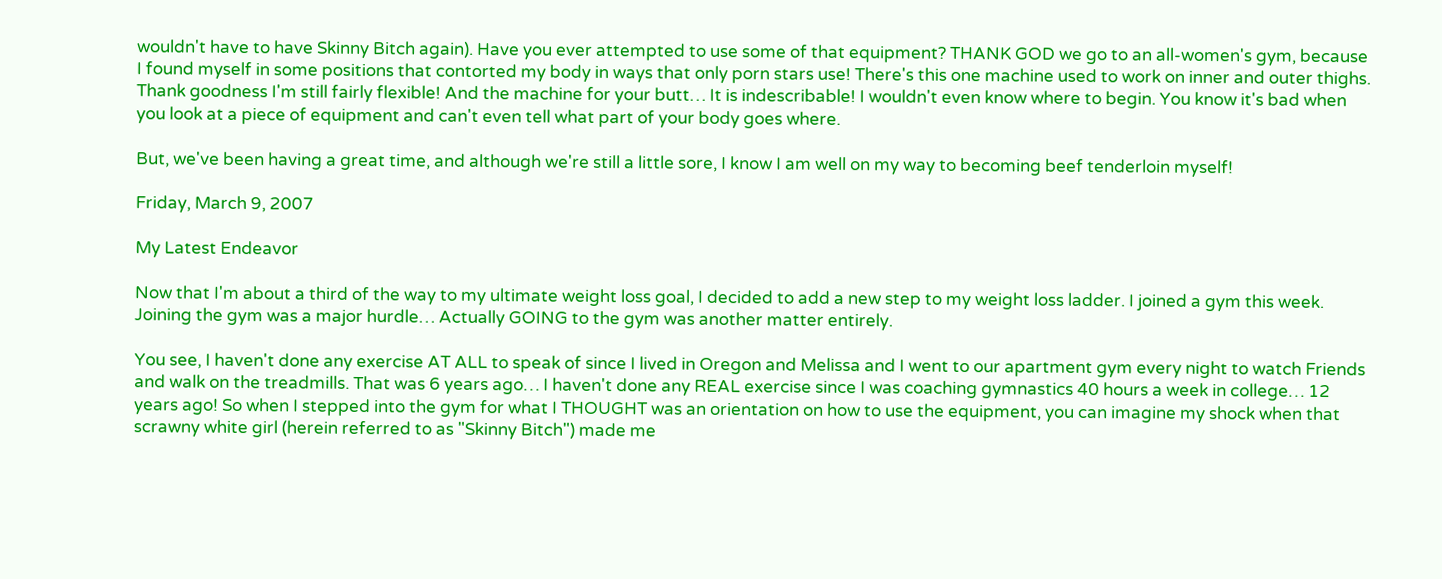wouldn't have to have Skinny Bitch again). Have you ever attempted to use some of that equipment? THANK GOD we go to an all-women's gym, because I found myself in some positions that contorted my body in ways that only porn stars use! There's this one machine used to work on inner and outer thighs. Thank goodness I'm still fairly flexible! And the machine for your butt… It is indescribable! I wouldn't even know where to begin. You know it's bad when you look at a piece of equipment and can't even tell what part of your body goes where.

But, we've been having a great time, and although we're still a little sore, I know I am well on my way to becoming beef tenderloin myself!

Friday, March 9, 2007

My Latest Endeavor

Now that I'm about a third of the way to my ultimate weight loss goal, I decided to add a new step to my weight loss ladder. I joined a gym this week. Joining the gym was a major hurdle… Actually GOING to the gym was another matter entirely.

You see, I haven't done any exercise AT ALL to speak of since I lived in Oregon and Melissa and I went to our apartment gym every night to watch Friends and walk on the treadmills. That was 6 years ago… I haven't done any REAL exercise since I was coaching gymnastics 40 hours a week in college… 12 years ago! So when I stepped into the gym for what I THOUGHT was an orientation on how to use the equipment, you can imagine my shock when that scrawny white girl (herein referred to as "Skinny Bitch") made me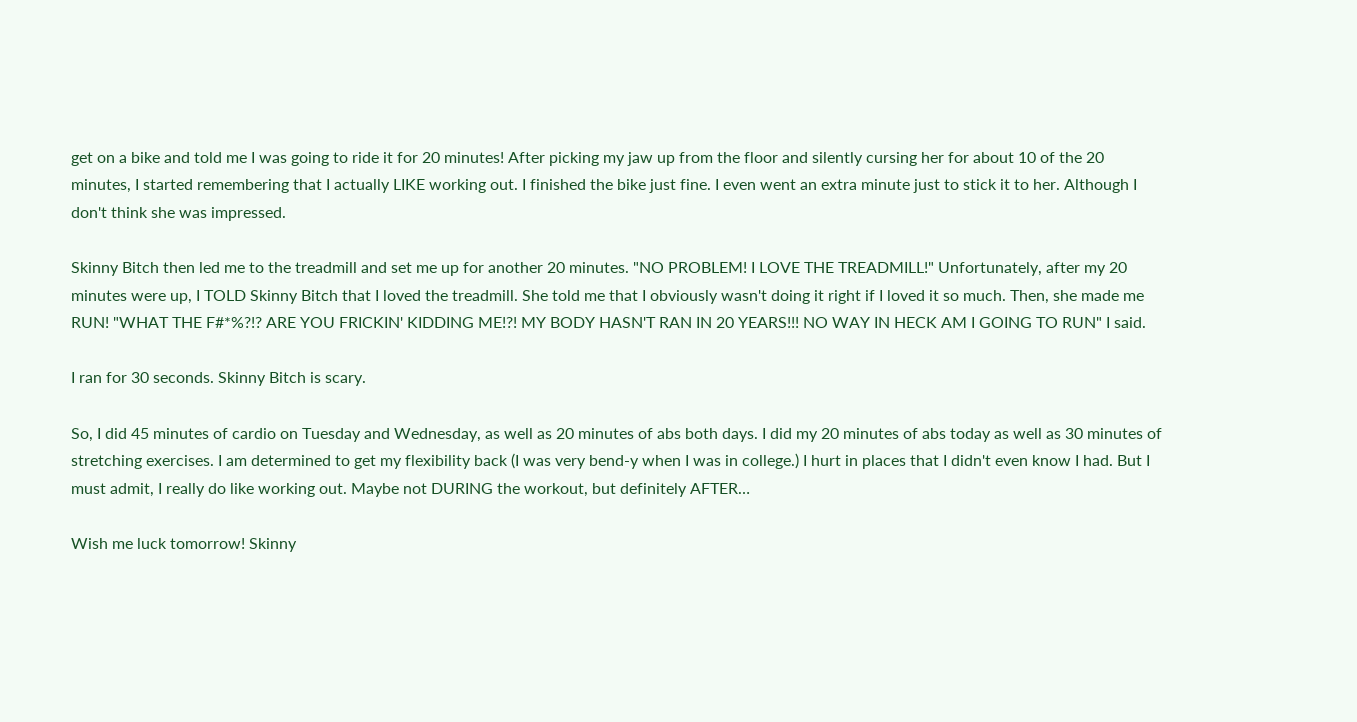get on a bike and told me I was going to ride it for 20 minutes! After picking my jaw up from the floor and silently cursing her for about 10 of the 20 minutes, I started remembering that I actually LIKE working out. I finished the bike just fine. I even went an extra minute just to stick it to her. Although I don't think she was impressed.

Skinny Bitch then led me to the treadmill and set me up for another 20 minutes. "NO PROBLEM! I LOVE THE TREADMILL!" Unfortunately, after my 20 minutes were up, I TOLD Skinny Bitch that I loved the treadmill. She told me that I obviously wasn't doing it right if I loved it so much. Then, she made me RUN! "WHAT THE F#*%?!? ARE YOU FRICKIN' KIDDING ME!?! MY BODY HASN'T RAN IN 20 YEARS!!! NO WAY IN HECK AM I GOING TO RUN" I said.

I ran for 30 seconds. Skinny Bitch is scary.

So, I did 45 minutes of cardio on Tuesday and Wednesday, as well as 20 minutes of abs both days. I did my 20 minutes of abs today as well as 30 minutes of stretching exercises. I am determined to get my flexibility back (I was very bend-y when I was in college.) I hurt in places that I didn't even know I had. But I must admit, I really do like working out. Maybe not DURING the workout, but definitely AFTER…

Wish me luck tomorrow! Skinny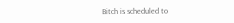Bitch is scheduled to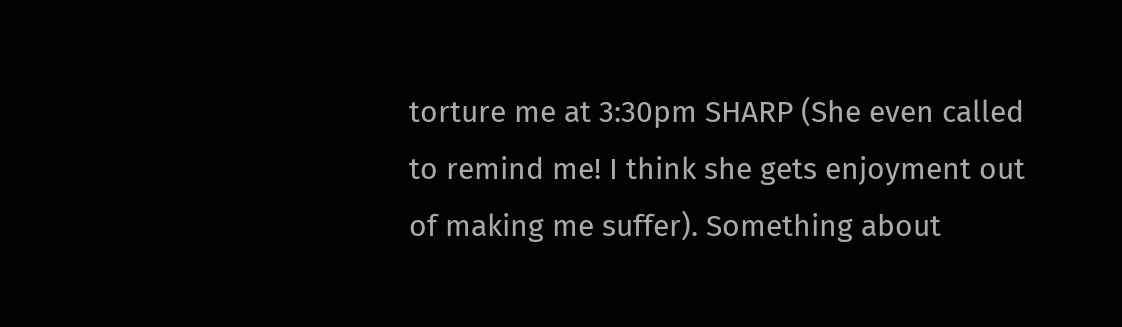torture me at 3:30pm SHARP (She even called to remind me! I think she gets enjoyment out of making me suffer). Something about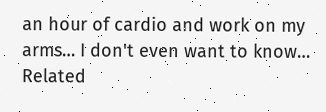an hour of cardio and work on my arms… I don't even want to know…
Related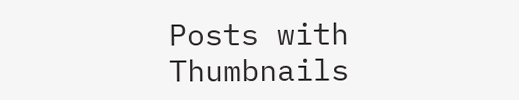Posts with Thumbnails